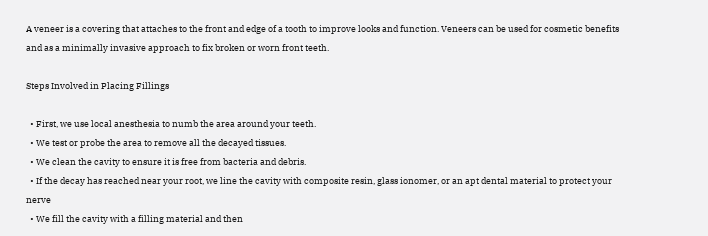A veneer is a covering that attaches to the front and edge of a tooth to improve looks and function. Veneers can be used for cosmetic benefits and as a minimally invasive approach to fix broken or worn front teeth.

Steps Involved in Placing Fillings

  • First, we use local anesthesia to numb the area around your teeth.
  • We test or probe the area to remove all the decayed tissues.
  • We clean the cavity to ensure it is free from bacteria and debris.
  • If the decay has reached near your root, we line the cavity with composite resin, glass ionomer, or an apt dental material to protect your nerve
  • We fill the cavity with a filling material and then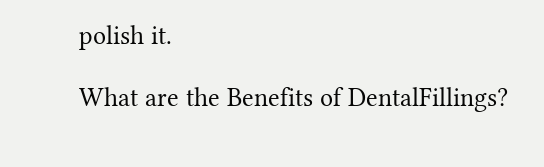polish it.

What are the Benefits of DentalFillings?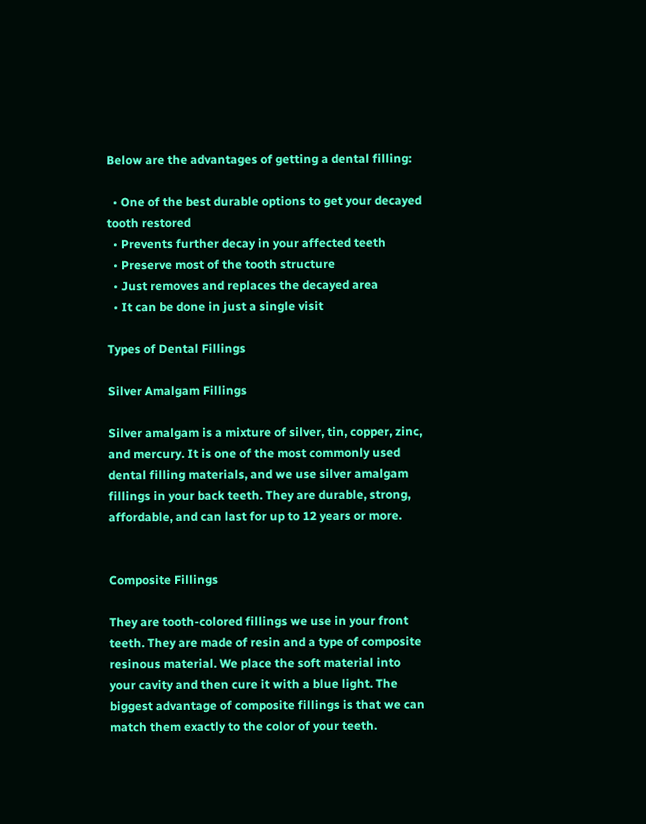Below are the advantages of getting a dental filling:

  • One of the best durable options to get your decayed tooth restored
  • Prevents further decay in your affected teeth
  • Preserve most of the tooth structure
  • Just removes and replaces the decayed area
  • It can be done in just a single visit

Types of Dental Fillings

Silver Amalgam Fillings

Silver amalgam is a mixture of silver, tin, copper, zinc, and mercury. It is one of the most commonly used dental filling materials, and we use silver amalgam fillings in your back teeth. They are durable, strong, affordable, and can last for up to 12 years or more.


Composite Fillings

They are tooth-colored fillings we use in your front teeth. They are made of resin and a type of composite resinous material. We place the soft material into your cavity and then cure it with a blue light. The biggest advantage of composite fillings is that we can match them exactly to the color of your teeth.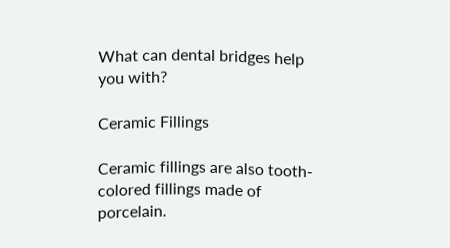What can dental bridges help you with?

Ceramic Fillings

Ceramic fillings are also tooth-colored fillings made of porcelain.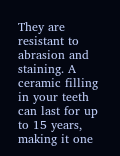They are resistant to abrasion and staining. A ceramic filling in your teeth can last for up to 15 years, making it one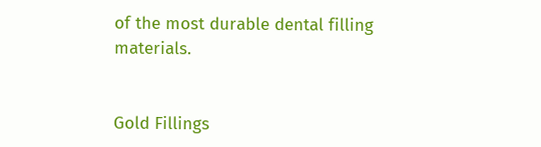of the most durable dental filling materials.


Gold Fillings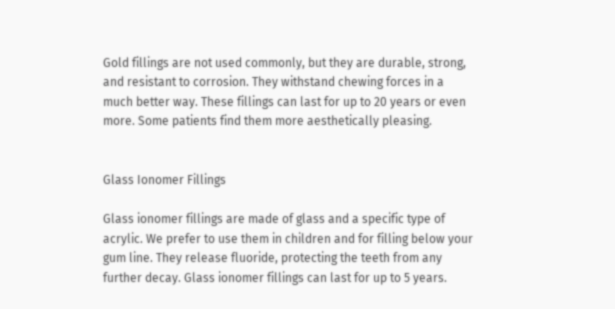Gold fillings are not used commonly, but they are durable, strong, and resistant to corrosion. They withstand chewing forces in a much better way. These fillings can last for up to 20 years or even more. Some patients find them more aesthetically pleasing.


Glass Ionomer Fillings

Glass ionomer fillings are made of glass and a specific type of acrylic. We prefer to use them in children and for filling below your gum line. They release fluoride, protecting the teeth from any further decay. Glass ionomer fillings can last for up to 5 years.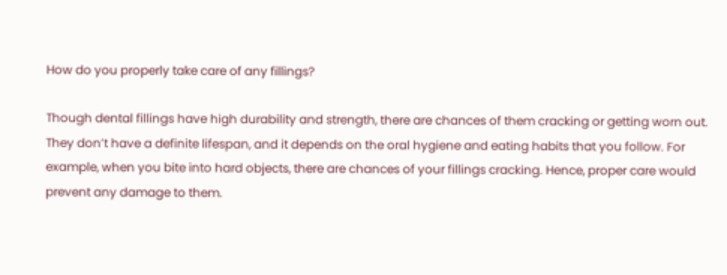How do you properly take care of any fillings?

Though dental fillings have high durability and strength, there are chances of them cracking or getting worn out. They don’t have a definite lifespan, and it depends on the oral hygiene and eating habits that you follow. For example, when you bite into hard objects, there are chances of your fillings cracking. Hence, proper care would prevent any damage to them.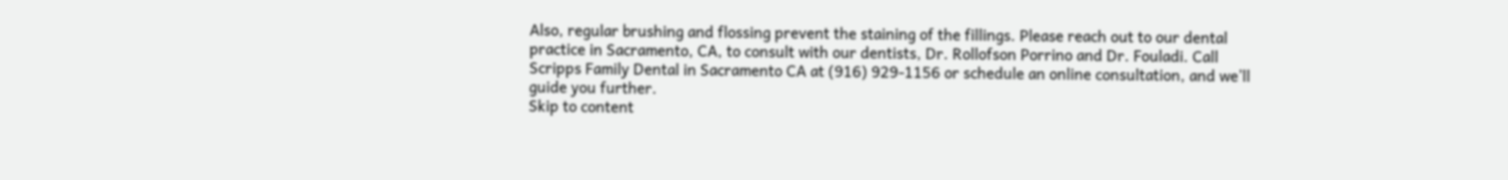Also, regular brushing and flossing prevent the staining of the fillings. Please reach out to our dental practice in Sacramento, CA, to consult with our dentists, Dr. Rollofson Porrino and Dr. Fouladi. Call Scripps Family Dental in Sacramento CA at (916) 929-1156 or schedule an online consultation, and we’ll guide you further.
Skip to content